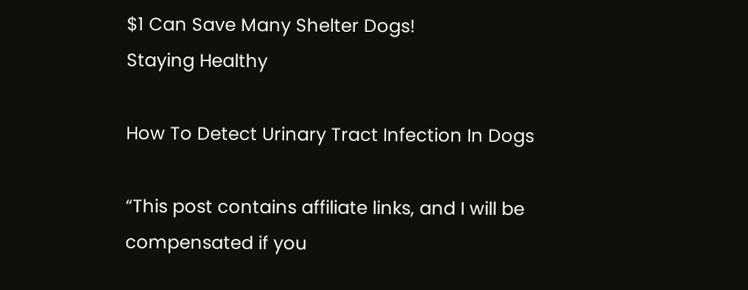$1 Can Save Many Shelter Dogs!
Staying Healthy

How To Detect Urinary Tract Infection In Dogs

“This post contains affiliate links, and I will be compensated if you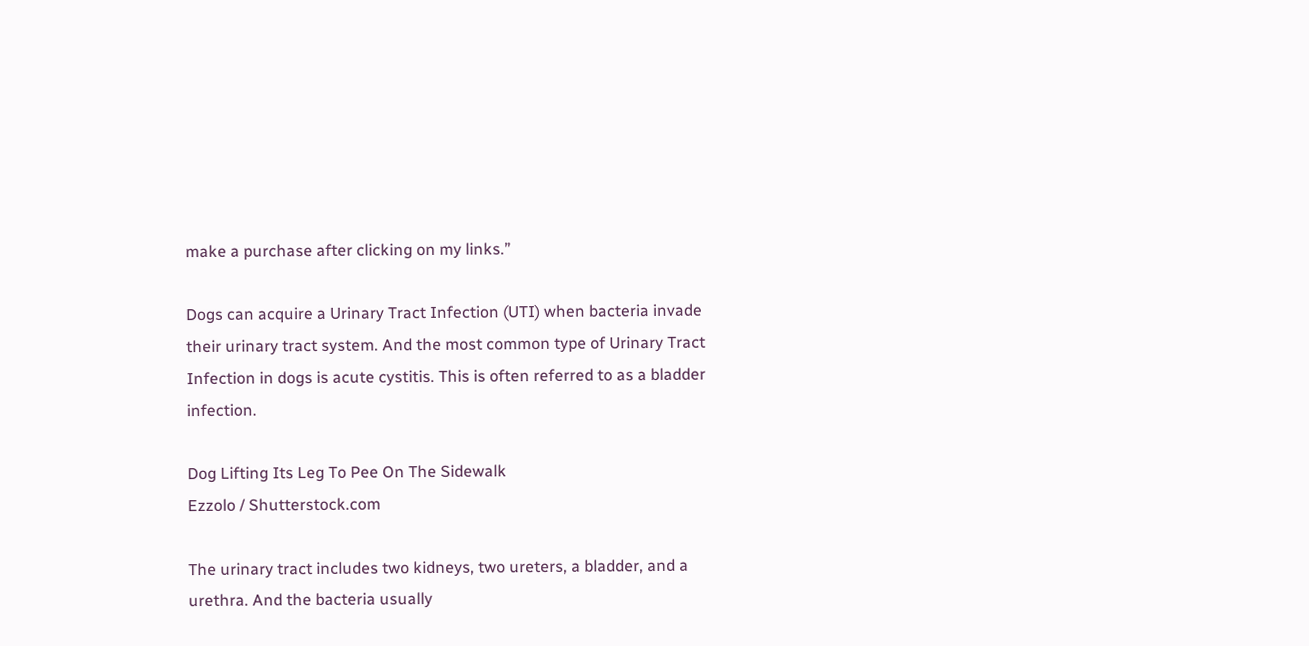make a purchase after clicking on my links.”

Dogs can acquire a Urinary Tract Infection (UTI) when bacteria invade their urinary tract system. And the most common type of Urinary Tract Infection in dogs is acute cystitis. This is often referred to as a bladder infection.

Dog Lifting Its Leg To Pee On The Sidewalk
Ezzolo / Shutterstock.com

The urinary tract includes two kidneys, two ureters, a bladder, and a urethra. And the bacteria usually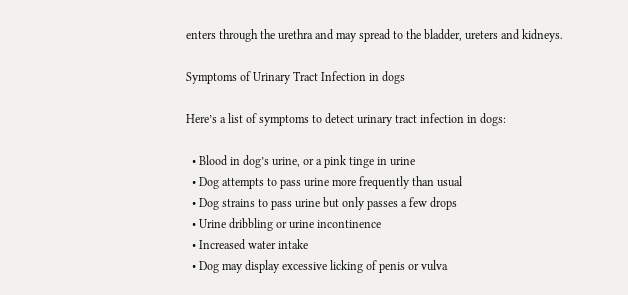enters through the urethra and may spread to the bladder, ureters and kidneys.

Symptoms of Urinary Tract Infection in dogs

Here’s a list of symptoms to detect urinary tract infection in dogs:

  • Blood in dog’s urine, or a pink tinge in urine
  • Dog attempts to pass urine more frequently than usual
  • Dog strains to pass urine but only passes a few drops
  • Urine dribbling or urine incontinence
  • Increased water intake
  • Dog may display excessive licking of penis or vulva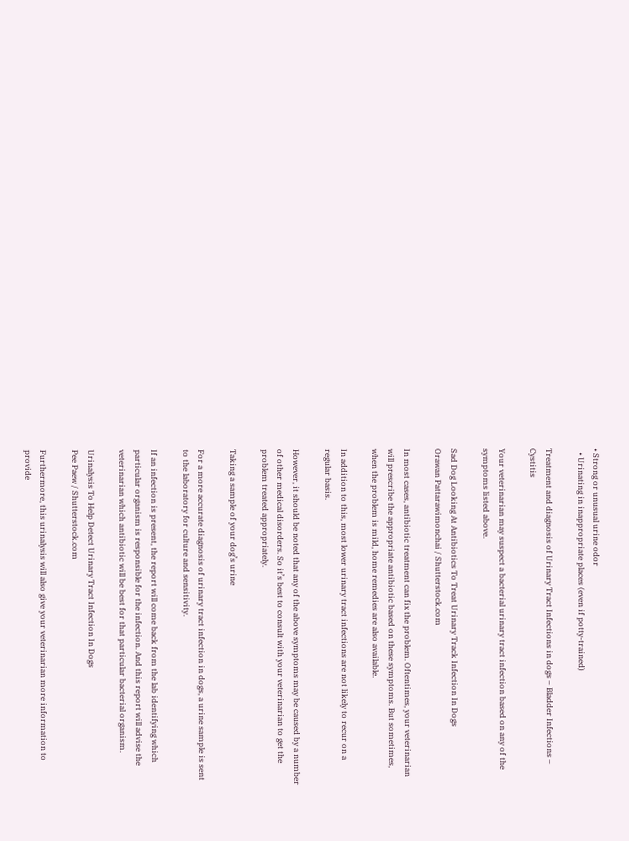• Strong or unusual urine odor
  • Urinating in inappropriate places (even if potty-trained)

Treatment and diagnosis of Urinary Tract Infections in dogs – Bladder Infections – Cystitis

Your veterinarian may suspect a bacterial urinary tract infection based on any of the symptoms listed above.

Sad Dog Looking At Antibiotics To Treat Urinary Track Infection In Dogs
Orawan Pattarawimonchai / Shutterstock.com

In most cases, antibiotic treatment can fix the problem. Oftentimes, your veterinarian will prescribe the appropriate antibiotic based on these symptoms. But sometimes, when the problem is mild, home remedies are also available.

In addition to this, most lower urinary tract infections are not likely to recur on a regular basis.

However, it should be noted that any of the above symptoms may be caused by a number of other medical disorders. So it’s best to consult with your veterinarian to get the problem treated appropriately.

Taking a sample of your dog’s urine

For a more accurate diagnosis of urinary tract infection in dogs, a urine sample is sent to the laboratory for culture and sensitivity.

If an infection is present, the report will come back from the lab identifying which particular organism is responsible for the infection. And this report will advise the veterinarian which antibiotic will be best for that particular bacterial organism.

Urinalysis To Help Detect Urinary Tract Infection In Dogs
Pee Paew / Shutterstock.com

Furthermore, this urinalysis will also give your veterinarian more information to provide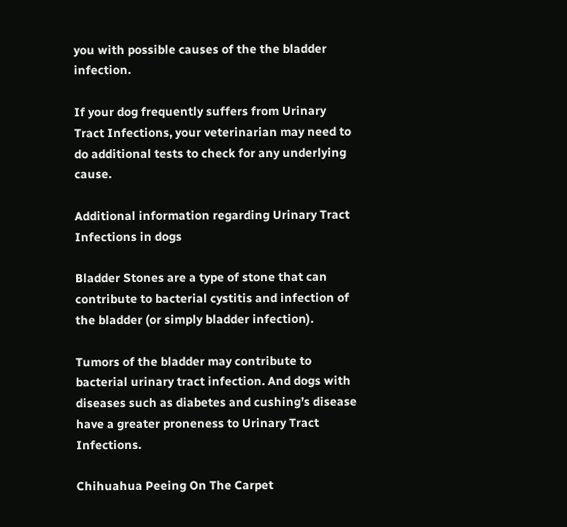you with possible causes of the the bladder infection.

If your dog frequently suffers from Urinary Tract Infections, your veterinarian may need to do additional tests to check for any underlying cause.

Additional information regarding Urinary Tract Infections in dogs

Bladder Stones are a type of stone that can contribute to bacterial cystitis and infection of the bladder (or simply bladder infection).

Tumors of the bladder may contribute to bacterial urinary tract infection. And dogs with diseases such as diabetes and cushing’s disease have a greater proneness to Urinary Tract Infections.

Chihuahua Peeing On The Carpet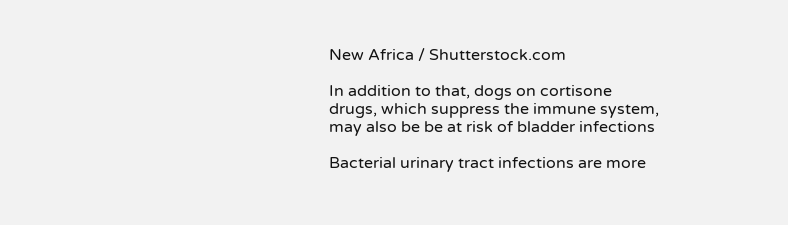New Africa / Shutterstock.com

In addition to that, dogs on cortisone drugs, which suppress the immune system, may also be be at risk of bladder infections

Bacterial urinary tract infections are more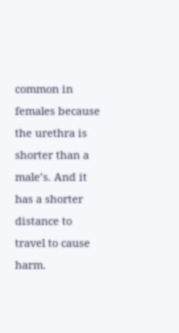common in females because the urethra is shorter than a male’s. And it has a shorter distance to travel to cause harm.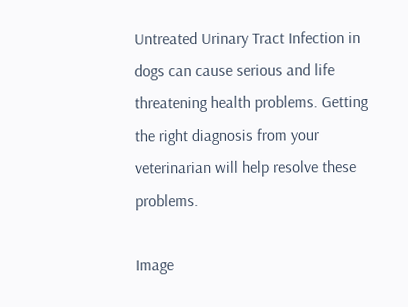Untreated Urinary Tract Infection in dogs can cause serious and life threatening health problems. Getting the right diagnosis from your veterinarian will help resolve these problems.

Image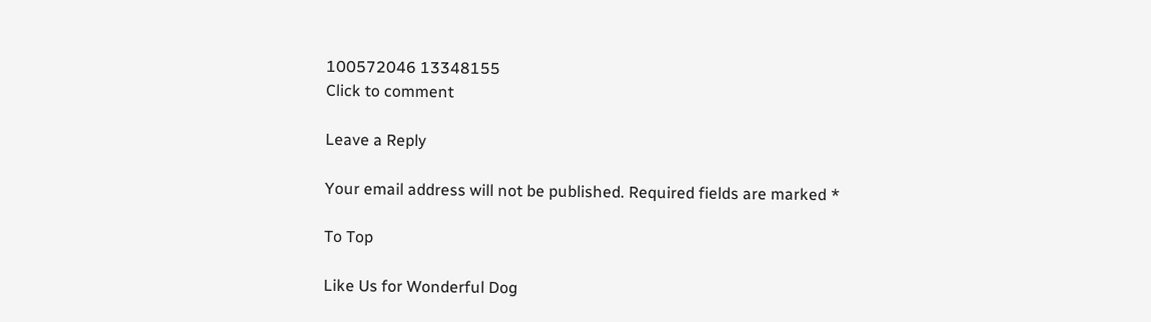100572046 13348155
Click to comment

Leave a Reply

Your email address will not be published. Required fields are marked *

To Top

Like Us for Wonderful Dog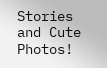Stories and Cute Photos!